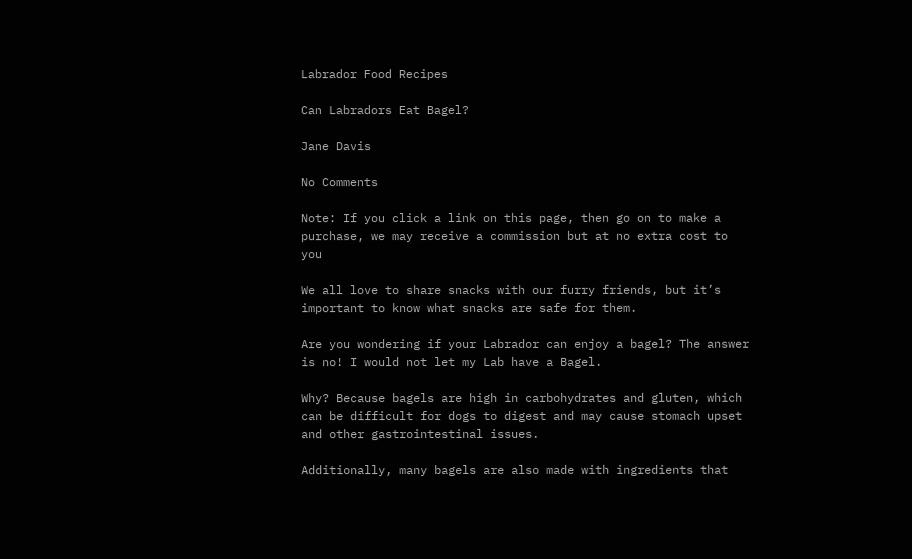Labrador Food Recipes

Can Labradors Eat Bagel?

Jane Davis

No Comments

Note: If you click a link on this page, then go on to make a purchase, we may receive a commission but at no extra cost to you

We all love to share snacks with our furry friends, but it’s important to know what snacks are safe for them.

Are you wondering if your Labrador can enjoy a bagel? The answer is no! I would not let my Lab have a Bagel.

Why? Because bagels are high in carbohydrates and gluten, which can be difficult for dogs to digest and may cause stomach upset and other gastrointestinal issues.

Additionally, many bagels are also made with ingredients that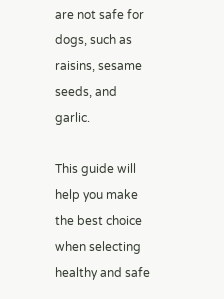are not safe for dogs, such as raisins, sesame seeds, and garlic.

This guide will help you make the best choice when selecting healthy and safe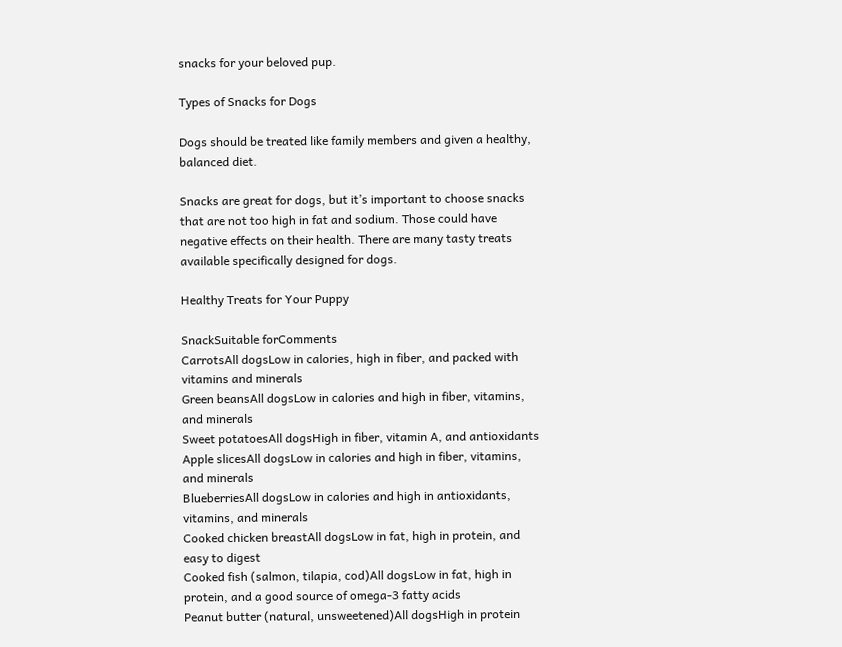snacks for your beloved pup.

Types of Snacks for Dogs

Dogs should be treated like family members and given a healthy, balanced diet.

Snacks are great for dogs, but it’s important to choose snacks that are not too high in fat and sodium. Those could have negative effects on their health. There are many tasty treats available specifically designed for dogs.

Healthy Treats for Your Puppy

SnackSuitable forComments
CarrotsAll dogsLow in calories, high in fiber, and packed with vitamins and minerals
Green beansAll dogsLow in calories and high in fiber, vitamins, and minerals
Sweet potatoesAll dogsHigh in fiber, vitamin A, and antioxidants
Apple slicesAll dogsLow in calories and high in fiber, vitamins, and minerals
BlueberriesAll dogsLow in calories and high in antioxidants, vitamins, and minerals
Cooked chicken breastAll dogsLow in fat, high in protein, and easy to digest
Cooked fish (salmon, tilapia, cod)All dogsLow in fat, high in protein, and a good source of omega-3 fatty acids
Peanut butter (natural, unsweetened)All dogsHigh in protein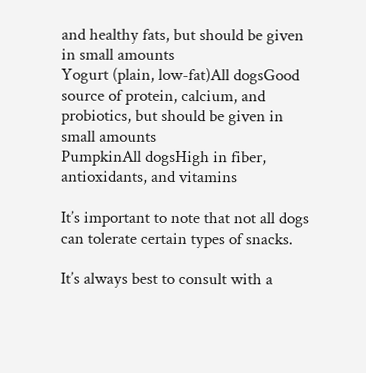and healthy fats, but should be given in small amounts
Yogurt (plain, low-fat)All dogsGood source of protein, calcium, and probiotics, but should be given in small amounts
PumpkinAll dogsHigh in fiber, antioxidants, and vitamins

It’s important to note that not all dogs can tolerate certain types of snacks.

It’s always best to consult with a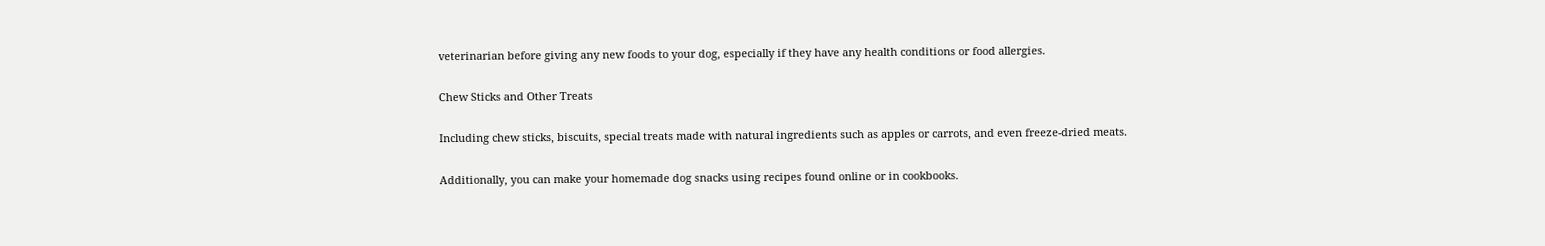veterinarian before giving any new foods to your dog, especially if they have any health conditions or food allergies.

Chew Sticks and Other Treats

Including chew sticks, biscuits, special treats made with natural ingredients such as apples or carrots, and even freeze-dried meats.

Additionally, you can make your homemade dog snacks using recipes found online or in cookbooks.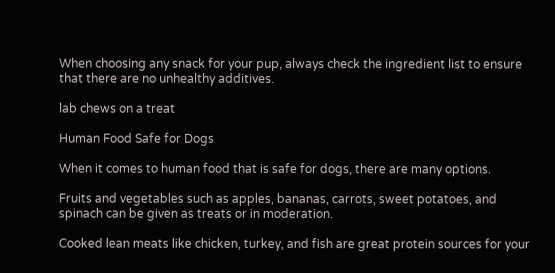When choosing any snack for your pup, always check the ingredient list to ensure that there are no unhealthy additives.

lab chews on a treat

Human Food Safe for Dogs

When it comes to human food that is safe for dogs, there are many options.

Fruits and vegetables such as apples, bananas, carrots, sweet potatoes, and spinach can be given as treats or in moderation.

Cooked lean meats like chicken, turkey, and fish are great protein sources for your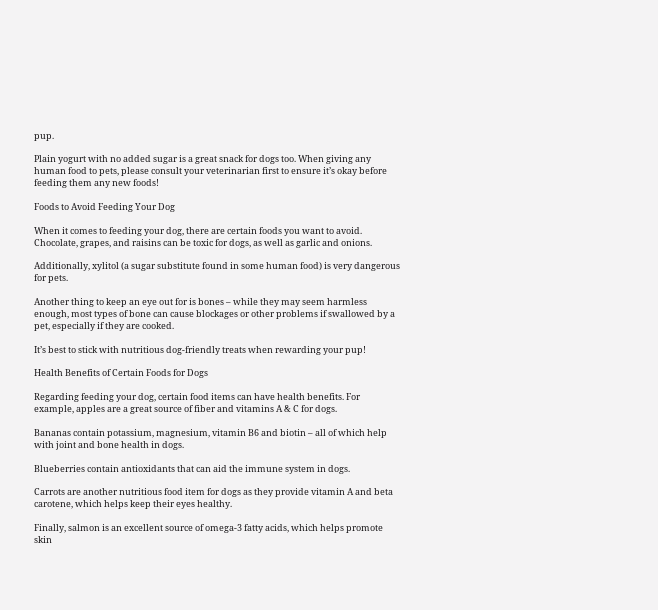pup.

Plain yogurt with no added sugar is a great snack for dogs too. When giving any human food to pets, please consult your veterinarian first to ensure it’s okay before feeding them any new foods!

Foods to Avoid Feeding Your Dog

When it comes to feeding your dog, there are certain foods you want to avoid. Chocolate, grapes, and raisins can be toxic for dogs, as well as garlic and onions.

Additionally, xylitol (a sugar substitute found in some human food) is very dangerous for pets.

Another thing to keep an eye out for is bones – while they may seem harmless enough, most types of bone can cause blockages or other problems if swallowed by a pet, especially if they are cooked.

It’s best to stick with nutritious dog-friendly treats when rewarding your pup!

Health Benefits of Certain Foods for Dogs

Regarding feeding your dog, certain food items can have health benefits. For example, apples are a great source of fiber and vitamins A & C for dogs.

Bananas contain potassium, magnesium, vitamin B6 and biotin – all of which help with joint and bone health in dogs.

Blueberries contain antioxidants that can aid the immune system in dogs.

Carrots are another nutritious food item for dogs as they provide vitamin A and beta carotene, which helps keep their eyes healthy.

Finally, salmon is an excellent source of omega-3 fatty acids, which helps promote skin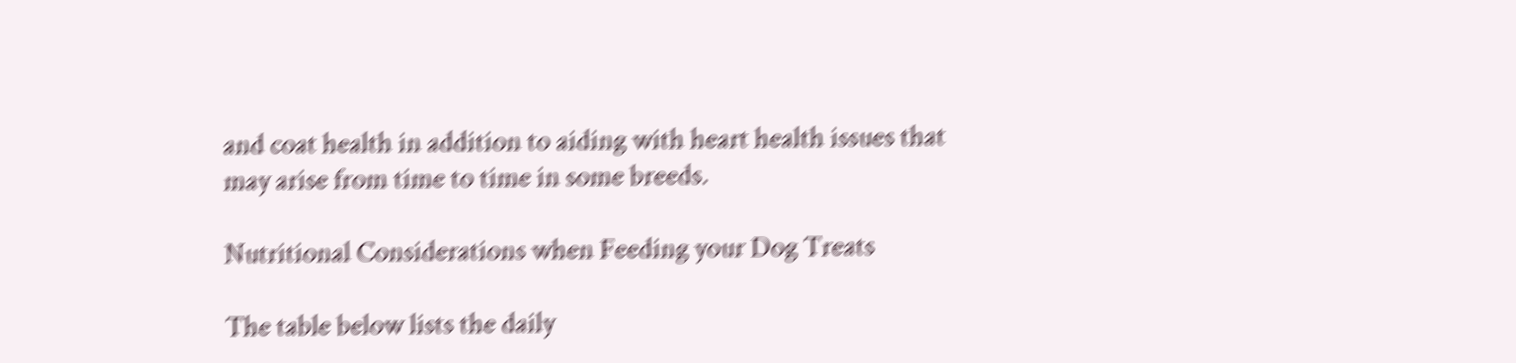and coat health in addition to aiding with heart health issues that may arise from time to time in some breeds.

Nutritional Considerations when Feeding your Dog Treats

The table below lists the daily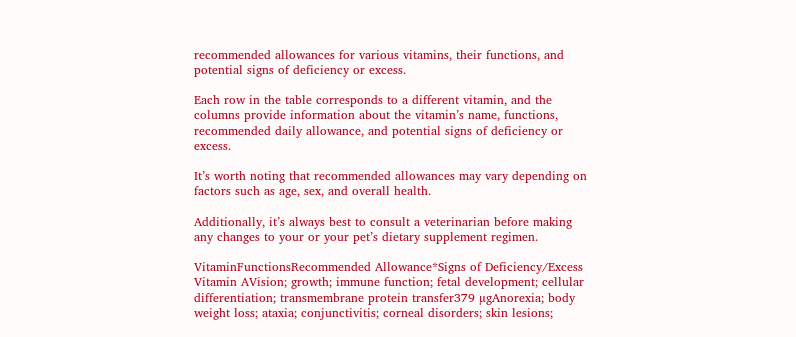recommended allowances for various vitamins, their functions, and potential signs of deficiency or excess.

Each row in the table corresponds to a different vitamin, and the columns provide information about the vitamin’s name, functions, recommended daily allowance, and potential signs of deficiency or excess.

It’s worth noting that recommended allowances may vary depending on factors such as age, sex, and overall health.

Additionally, it’s always best to consult a veterinarian before making any changes to your or your pet’s dietary supplement regimen.

VitaminFunctionsRecommended Allowance*Signs of Deficiency/Excess
Vitamin AVision; growth; immune function; fetal development; cellular differentiation; transmembrane protein transfer379 µgAnorexia; body weight loss; ataxia; conjunctivitis; corneal disorders; skin lesions;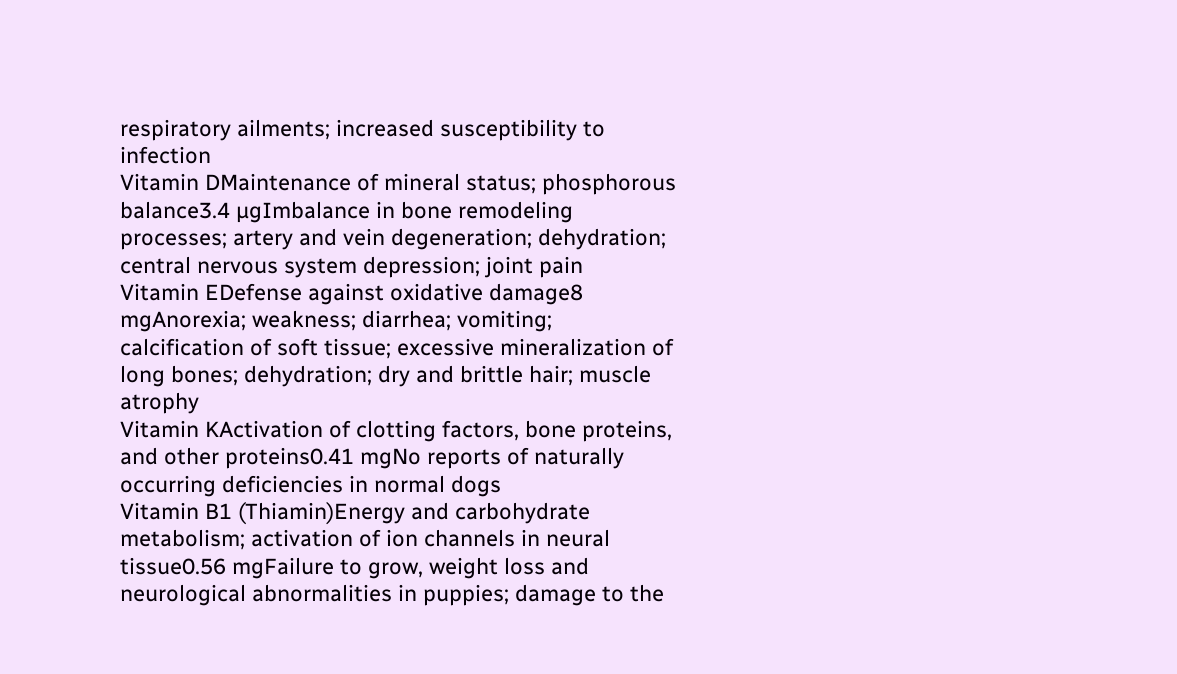respiratory ailments; increased susceptibility to infection
Vitamin DMaintenance of mineral status; phosphorous balance3.4 µgImbalance in bone remodeling processes; artery and vein degeneration; dehydration; central nervous system depression; joint pain
Vitamin EDefense against oxidative damage8 mgAnorexia; weakness; diarrhea; vomiting; calcification of soft tissue; excessive mineralization of long bones; dehydration; dry and brittle hair; muscle atrophy
Vitamin KActivation of clotting factors, bone proteins, and other proteins0.41 mgNo reports of naturally occurring deficiencies in normal dogs
Vitamin B1 (Thiamin)Energy and carbohydrate metabolism; activation of ion channels in neural tissue0.56 mgFailure to grow, weight loss and neurological abnormalities in puppies; damage to the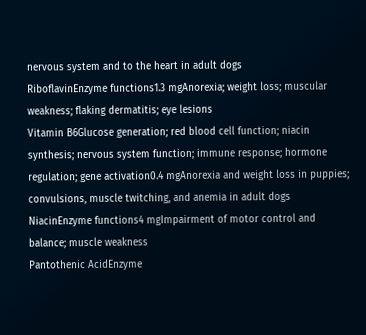nervous system and to the heart in adult dogs
RiboflavinEnzyme functions1.3 mgAnorexia; weight loss; muscular weakness; flaking dermatitis; eye lesions
Vitamin B6Glucose generation; red blood cell function; niacin synthesis; nervous system function; immune response; hormone regulation; gene activation0.4 mgAnorexia and weight loss in puppies; convulsions, muscle twitching, and anemia in adult dogs
NiacinEnzyme functions4 mgImpairment of motor control and balance; muscle weakness
Pantothenic AcidEnzyme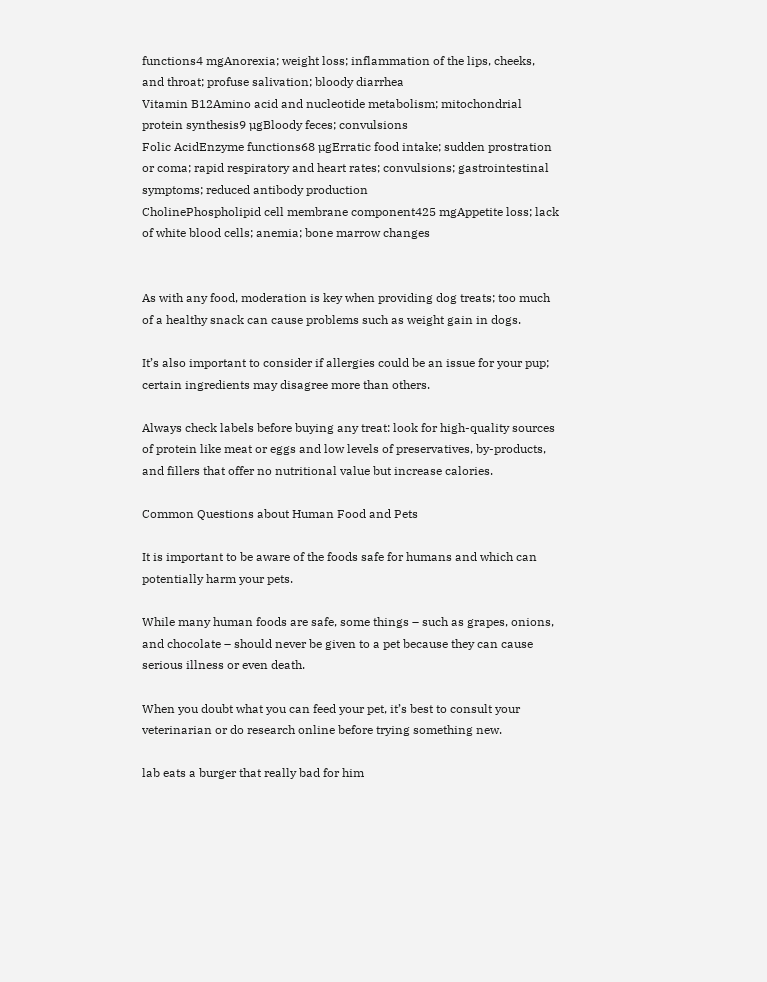functions4 mgAnorexia; weight loss; inflammation of the lips, cheeks, and throat; profuse salivation; bloody diarrhea
Vitamin B12Amino acid and nucleotide metabolism; mitochondrial protein synthesis9 µgBloody feces; convulsions
Folic AcidEnzyme functions68 µgErratic food intake; sudden prostration or coma; rapid respiratory and heart rates; convulsions; gastrointestinal symptoms; reduced antibody production
CholinePhospholipid cell membrane component425 mgAppetite loss; lack of white blood cells; anemia; bone marrow changes


As with any food, moderation is key when providing dog treats; too much of a healthy snack can cause problems such as weight gain in dogs.

It’s also important to consider if allergies could be an issue for your pup; certain ingredients may disagree more than others.

Always check labels before buying any treat: look for high-quality sources of protein like meat or eggs and low levels of preservatives, by-products, and fillers that offer no nutritional value but increase calories.

Common Questions about Human Food and Pets

It is important to be aware of the foods safe for humans and which can potentially harm your pets.

While many human foods are safe, some things – such as grapes, onions, and chocolate – should never be given to a pet because they can cause serious illness or even death.

When you doubt what you can feed your pet, it’s best to consult your veterinarian or do research online before trying something new.

lab eats a burger that really bad for him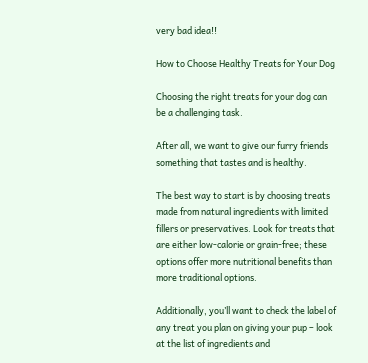very bad idea!!

How to Choose Healthy Treats for Your Dog

Choosing the right treats for your dog can be a challenging task.

After all, we want to give our furry friends something that tastes and is healthy.

The best way to start is by choosing treats made from natural ingredients with limited fillers or preservatives. Look for treats that are either low-calorie or grain-free; these options offer more nutritional benefits than more traditional options.

Additionally, you’ll want to check the label of any treat you plan on giving your pup – look at the list of ingredients and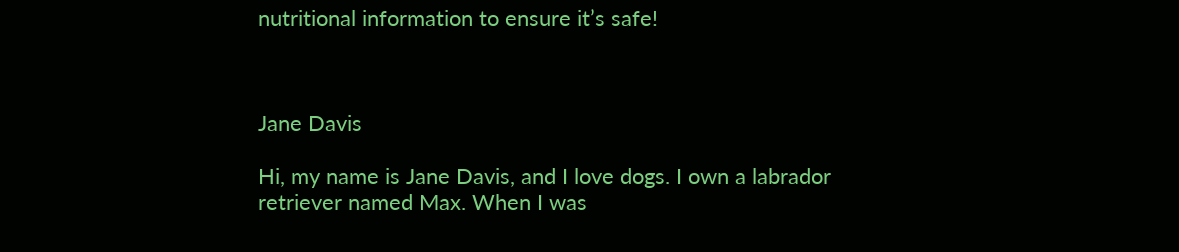nutritional information to ensure it’s safe!



Jane Davis

Hi, my name is Jane Davis, and I love dogs. I own a labrador retriever named Max. When I was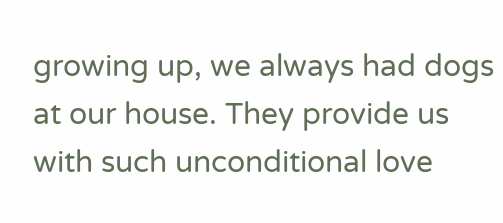growing up, we always had dogs at our house. They provide us with such unconditional love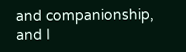and companionship, and I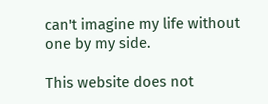can't imagine my life without one by my side.

This website does not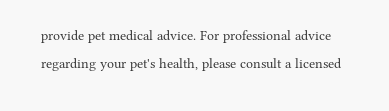provide pet medical advice. For professional advice regarding your pet's health, please consult a licensed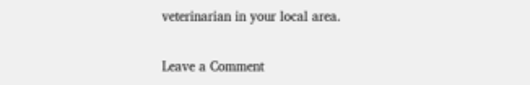veterinarian in your local area.

Leave a Comment